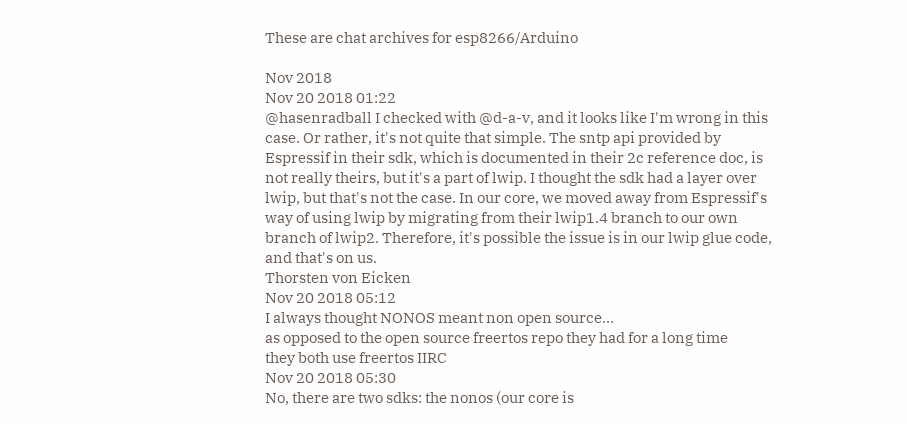These are chat archives for esp8266/Arduino

Nov 2018
Nov 20 2018 01:22
@hasenradball I checked with @d-a-v, and it looks like I'm wrong in this case. Or rather, it's not quite that simple. The sntp api provided by Espressif in their sdk, which is documented in their 2c reference doc, is not really theirs, but it's a part of lwip. I thought the sdk had a layer over lwip, but that's not the case. In our core, we moved away from Espressif's way of using lwip by migrating from their lwip1.4 branch to our own branch of lwip2. Therefore, it's possible the issue is in our lwip glue code, and that's on us.
Thorsten von Eicken
Nov 20 2018 05:12
I always thought NONOS meant non open source...
as opposed to the open source freertos repo they had for a long time
they both use freertos IIRC
Nov 20 2018 05:30
No, there are two sdks: the nonos (our core is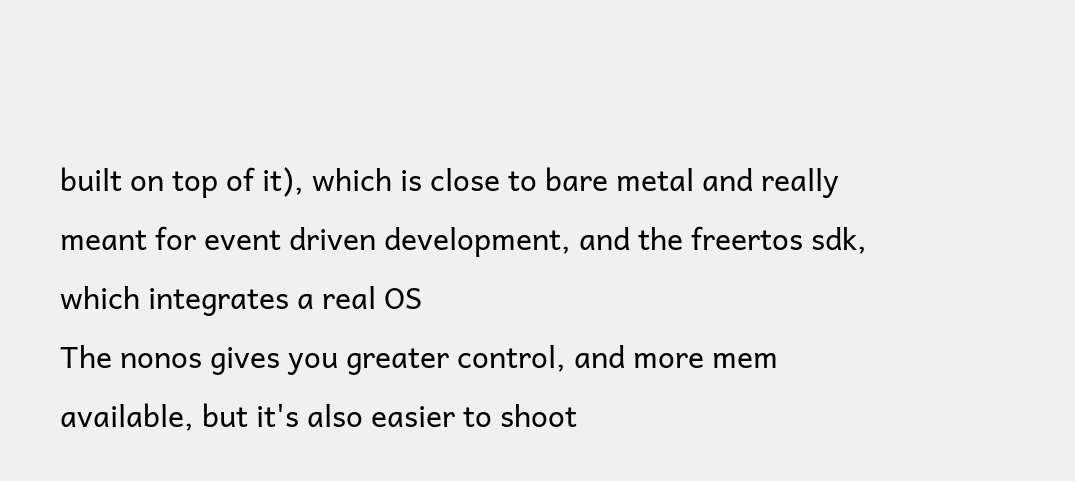built on top of it), which is close to bare metal and really meant for event driven development, and the freertos sdk, which integrates a real OS
The nonos gives you greater control, and more mem available, but it's also easier to shoot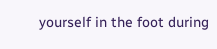yourself in the foot during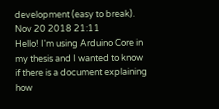development (easy to break).
Nov 20 2018 21:11
Hello! I'm using Arduino Core in my thesis and I wanted to know if there is a document explaining how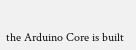the Arduino Core is built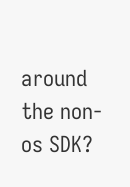around the non-os SDK?